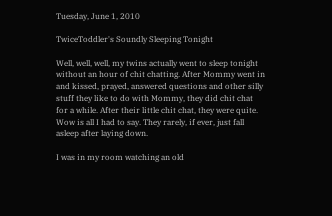Tuesday, June 1, 2010

TwiceToddler's Soundly Sleeping Tonight

Well, well, well, my twins actually went to sleep tonight without an hour of chit chatting. After Mommy went in and kissed, prayed, answered questions and other silly stuff they like to do with Mommy, they did chit chat for a while. After their little chit chat, they were quite. Wow is all I had to say. They rarely, if ever, just fall asleep after laying down.

I was in my room watching an old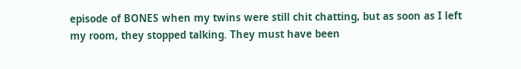episode of BONES when my twins were still chit chatting, but as soon as I left my room, they stopped talking. They must have been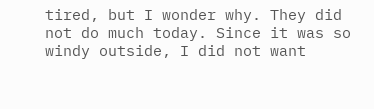tired, but I wonder why. They did not do much today. Since it was so windy outside, I did not want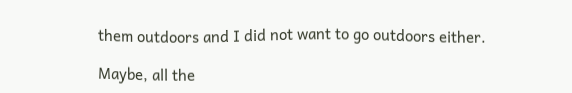them outdoors and I did not want to go outdoors either.

Maybe, all the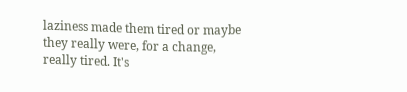laziness made them tired or maybe they really were, for a change, really tired. It's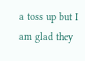a toss up but I am glad they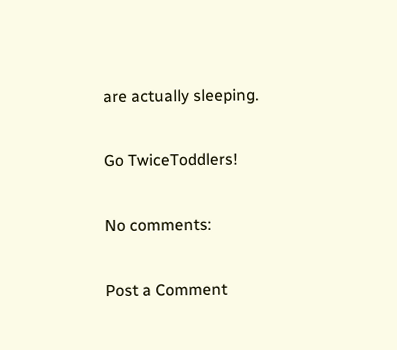are actually sleeping.

Go TwiceToddlers!

No comments:

Post a Comment